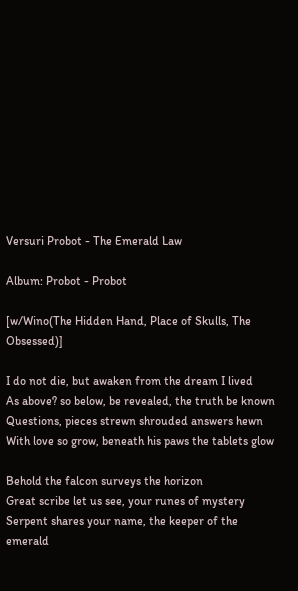Versuri Probot - The Emerald Law

Album: Probot - Probot

[w/Wino(The Hidden Hand, Place of Skulls, The Obsessed)]

I do not die, but awaken from the dream I lived
As above? so below, be revealed, the truth be known
Questions, pieces strewn shrouded answers hewn
With love so grow, beneath his paws the tablets glow

Behold the falcon surveys the horizon
Great scribe let us see, your runes of mystery
Serpent shares your name, the keeper of the emerald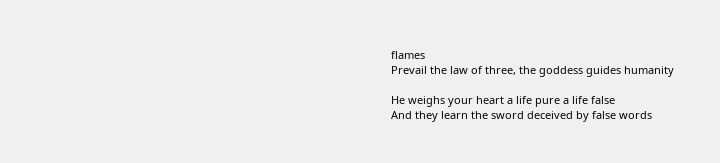flames
Prevail the law of three, the goddess guides humanity

He weighs your heart a life pure a life false
And they learn the sword deceived by false words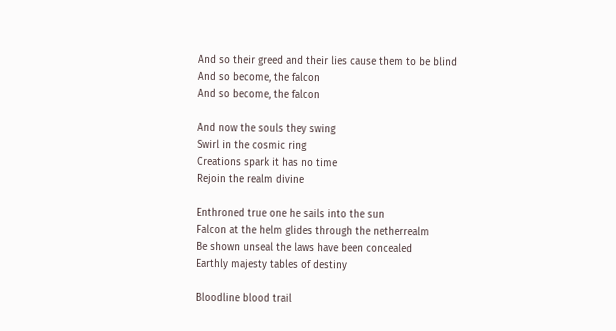And so their greed and their lies cause them to be blind
And so become, the falcon
And so become, the falcon

And now the souls they swing
Swirl in the cosmic ring
Creations spark it has no time
Rejoin the realm divine

Enthroned true one he sails into the sun
Falcon at the helm glides through the netherrealm
Be shown unseal the laws have been concealed
Earthly majesty tables of destiny

Bloodline blood trail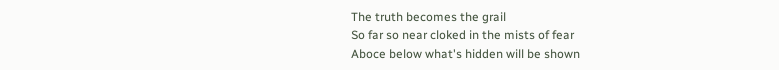The truth becomes the grail
So far so near cloked in the mists of fear
Aboce below what's hidden will be shown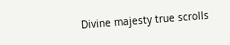Divine majesty true scrolls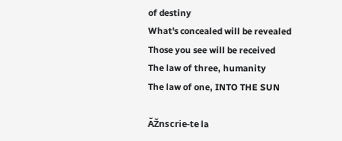of destiny
What's concealed will be revealed
Those you see will be received
The law of three, humanity
The law of one, INTO THE SUN

ĂŽnscrie-te la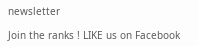newsletter

Join the ranks ! LIKE us on Facebook